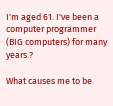I'm aged 61. I've been a computer programmer (BIG computers) for many years.?

What causes me to be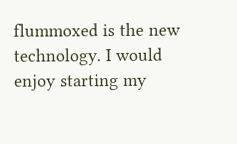flummoxed is the new technology. I would enjoy starting my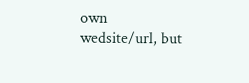own wedsite/url, but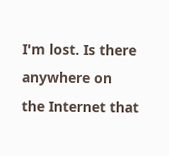I'm lost. Is there anywhere on
the Internet that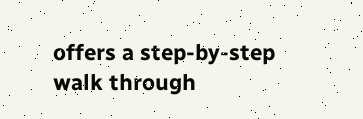offers a step-by-step walk through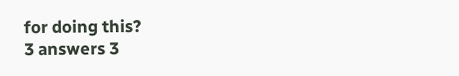for doing this?
3 answers 3